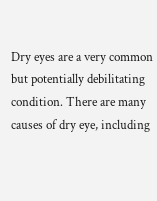Dry eyes are a very common but potentially debilitating condition. There are many causes of dry eye, including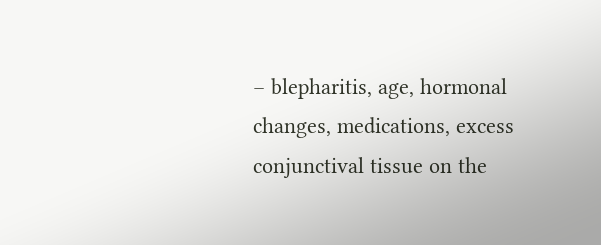– blepharitis, age, hormonal changes, medications, excess conjunctival tissue on the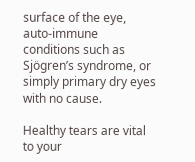surface of the eye, auto-immune conditions such as Sjögren’s syndrome, or simply primary dry eyes with no cause.

Healthy tears are vital to your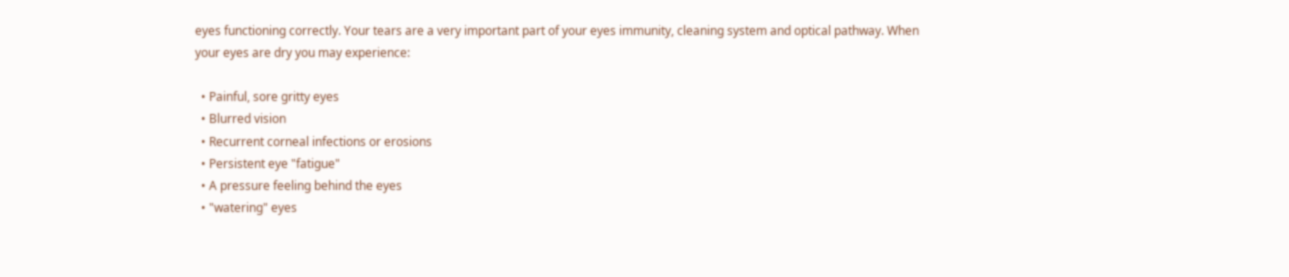eyes functioning correctly. Your tears are a very important part of your eyes immunity, cleaning system and optical pathway. When your eyes are dry you may experience:

  • Painful, sore gritty eyes
  • Blurred vision
  • Recurrent corneal infections or erosions
  • Persistent eye "fatigue"
  • A pressure feeling behind the eyes
  • "watering" eyes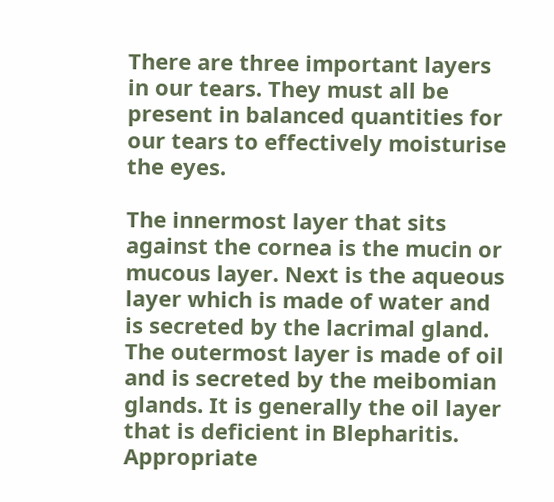There are three important layers in our tears. They must all be present in balanced quantities for our tears to effectively moisturise the eyes.

The innermost layer that sits against the cornea is the mucin or mucous layer. Next is the aqueous layer which is made of water and is secreted by the lacrimal gland. The outermost layer is made of oil and is secreted by the meibomian glands. It is generally the oil layer that is deficient in Blepharitis. Appropriate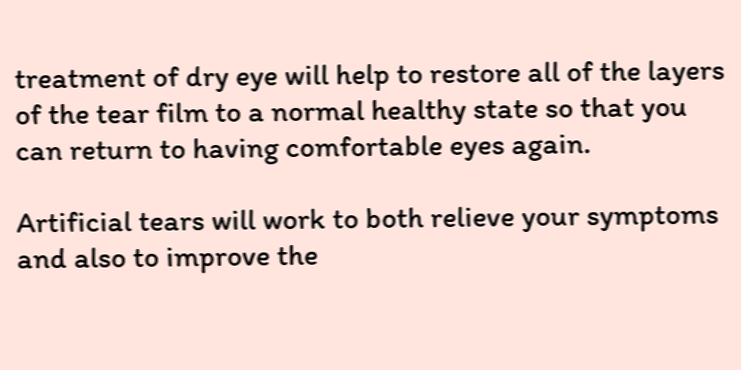treatment of dry eye will help to restore all of the layers of the tear film to a normal healthy state so that you can return to having comfortable eyes again.

Artificial tears will work to both relieve your symptoms and also to improve the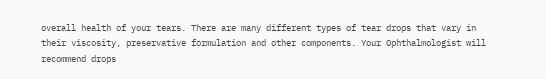overall health of your tears. There are many different types of tear drops that vary in their viscosity, preservative formulation and other components. Your Ophthalmologist will recommend drops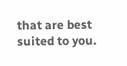that are best suited to you.